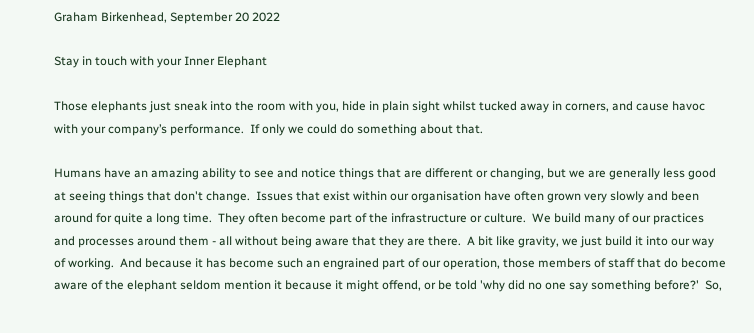Graham Birkenhead, September 20 2022

Stay in touch with your Inner Elephant

Those elephants just sneak into the room with you, hide in plain sight whilst tucked away in corners, and cause havoc with your company’s performance.  If only we could do something about that.

Humans have an amazing ability to see and notice things that are different or changing, but we are generally less good at seeing things that don't change.  Issues that exist within our organisation have often grown very slowly and been around for quite a long time.  They often become part of the infrastructure or culture.  We build many of our practices and processes around them - all without being aware that they are there.  A bit like gravity, we just build it into our way of working.  And because it has become such an engrained part of our operation, those members of staff that do become aware of the elephant seldom mention it because it might offend, or be told 'why did no one say something before?'  So,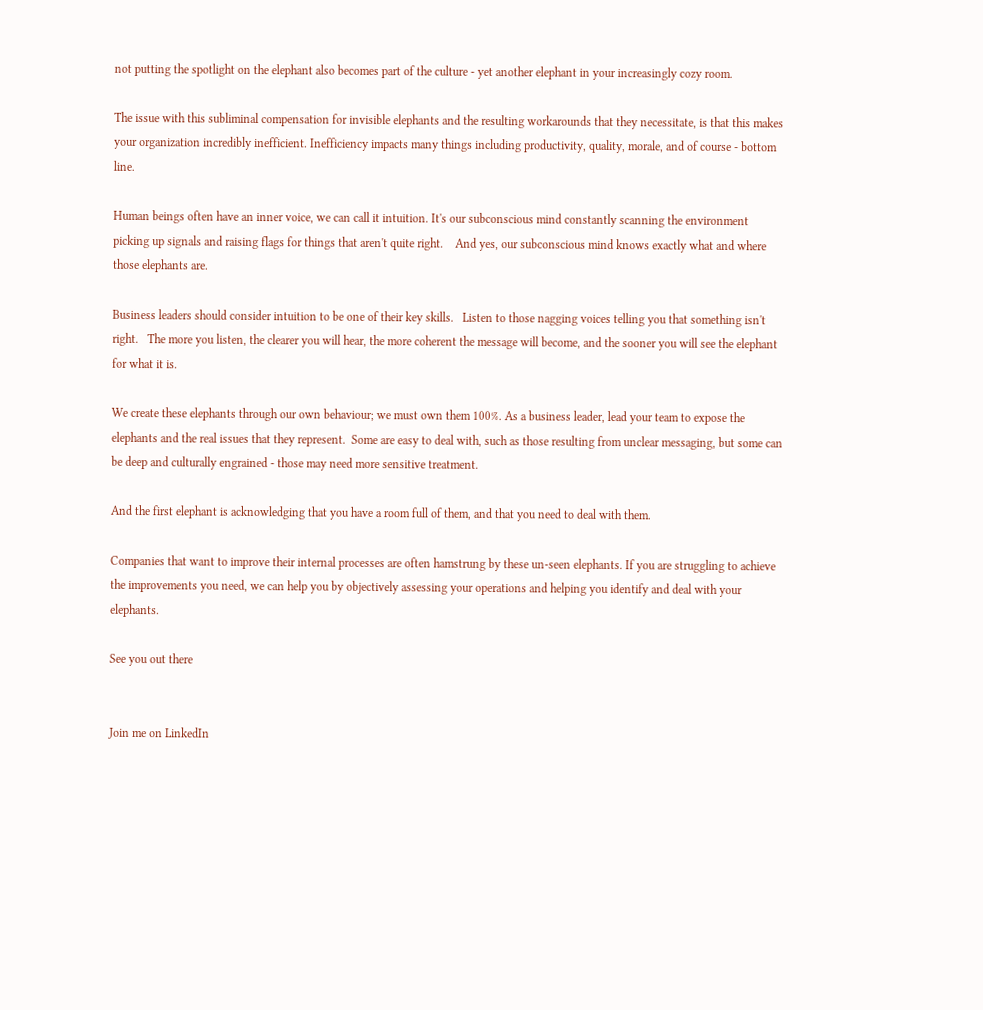not putting the spotlight on the elephant also becomes part of the culture - yet another elephant in your increasingly cozy room.

The issue with this subliminal compensation for invisible elephants and the resulting workarounds that they necessitate, is that this makes your organization incredibly inefficient. Inefficiency impacts many things including productivity, quality, morale, and of course - bottom line.

Human beings often have an inner voice, we can call it intuition. It's our subconscious mind constantly scanning the environment picking up signals and raising flags for things that aren't quite right.    And yes, our subconscious mind knows exactly what and where those elephants are.

Business leaders should consider intuition to be one of their key skills.   Listen to those nagging voices telling you that something isn't right.   The more you listen, the clearer you will hear, the more coherent the message will become, and the sooner you will see the elephant for what it is.

We create these elephants through our own behaviour; we must own them 100%. As a business leader, lead your team to expose the elephants and the real issues that they represent.  Some are easy to deal with, such as those resulting from unclear messaging, but some can be deep and culturally engrained - those may need more sensitive treatment.

And the first elephant is acknowledging that you have a room full of them, and that you need to deal with them.

Companies that want to improve their internal processes are often hamstrung by these un-seen elephants. If you are struggling to achieve the improvements you need, we can help you by objectively assessing your operations and helping you identify and deal with your elephants.

See you out there


Join me on LinkedIn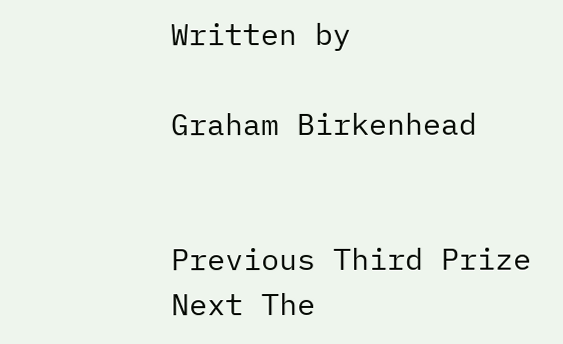Written by

Graham Birkenhead


Previous Third Prize
Next The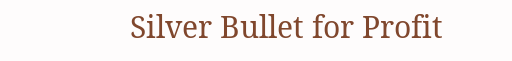Silver Bullet for Profit